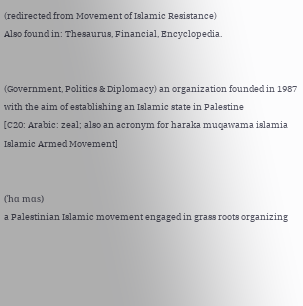(redirected from Movement of Islamic Resistance)
Also found in: Thesaurus, Financial, Encyclopedia.


(Government, Politics & Diplomacy) an organization founded in 1987 with the aim of establishing an Islamic state in Palestine
[C20: Arabic: zeal; also an acronym for haraka muqawama islamia Islamic Armed Movement]


(ˈhɑ mɑs)
a Palestinian Islamic movement engaged in grass roots organizing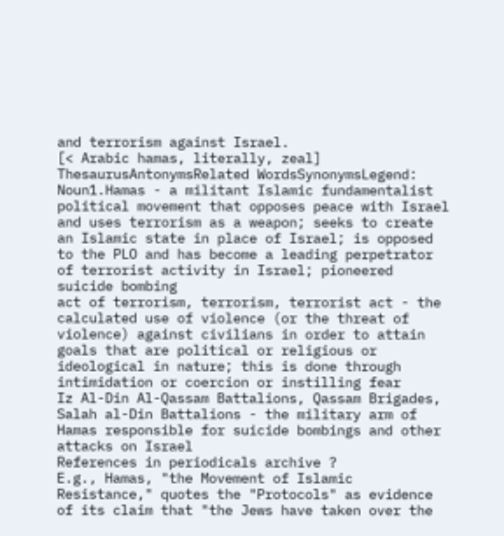and terrorism against Israel.
[< Arabic hamas, literally, zeal]
ThesaurusAntonymsRelated WordsSynonymsLegend:
Noun1.Hamas - a militant Islamic fundamentalist political movement that opposes peace with Israel and uses terrorism as a weapon; seeks to create an Islamic state in place of Israel; is opposed to the PLO and has become a leading perpetrator of terrorist activity in Israel; pioneered suicide bombing
act of terrorism, terrorism, terrorist act - the calculated use of violence (or the threat of violence) against civilians in order to attain goals that are political or religious or ideological in nature; this is done through intimidation or coercion or instilling fear
Iz Al-Din Al-Qassam Battalions, Qassam Brigades, Salah al-Din Battalions - the military arm of Hamas responsible for suicide bombings and other attacks on Israel
References in periodicals archive ?
E.g., Hamas, "the Movement of Islamic Resistance," quotes the "Protocols" as evidence of its claim that "the Jews have taken over the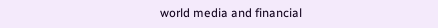world media and financial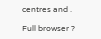centres and .

Full browser ?